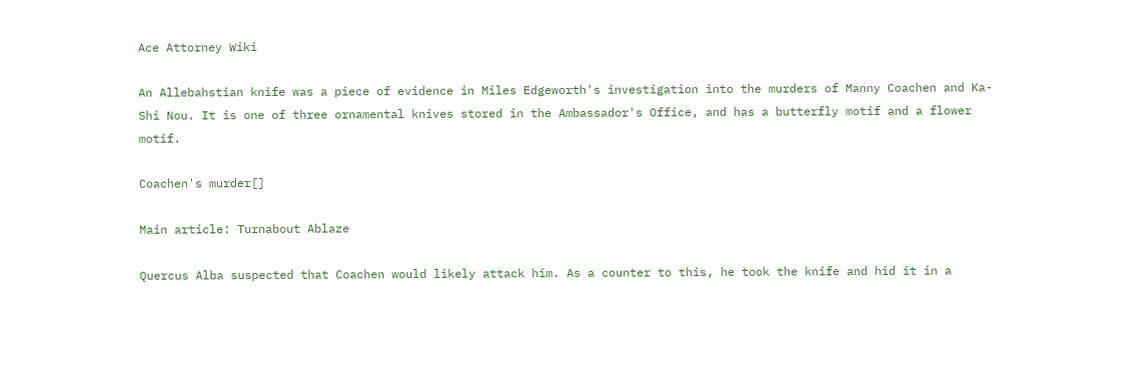Ace Attorney Wiki

An Allebahstian knife was a piece of evidence in Miles Edgeworth's investigation into the murders of Manny Coachen and Ka-Shi Nou. It is one of three ornamental knives stored in the Ambassador's Office, and has a butterfly motif and a flower motif.

Coachen's murder[]

Main article: Turnabout Ablaze

Quercus Alba suspected that Coachen would likely attack him. As a counter to this, he took the knife and hid it in a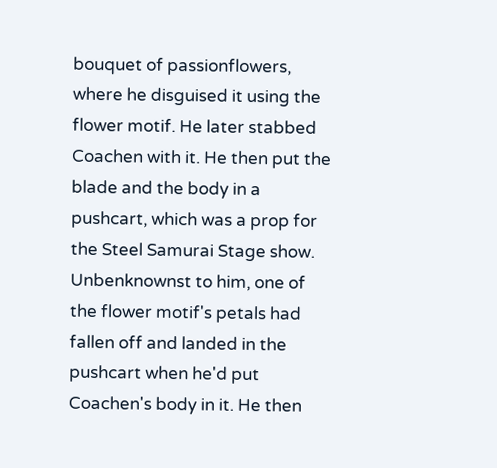bouquet of passionflowers, where he disguised it using the flower motif. He later stabbed Coachen with it. He then put the blade and the body in a pushcart, which was a prop for the Steel Samurai Stage show. Unbenknownst to him, one of the flower motif's petals had fallen off and landed in the pushcart when he'd put Coachen's body in it. He then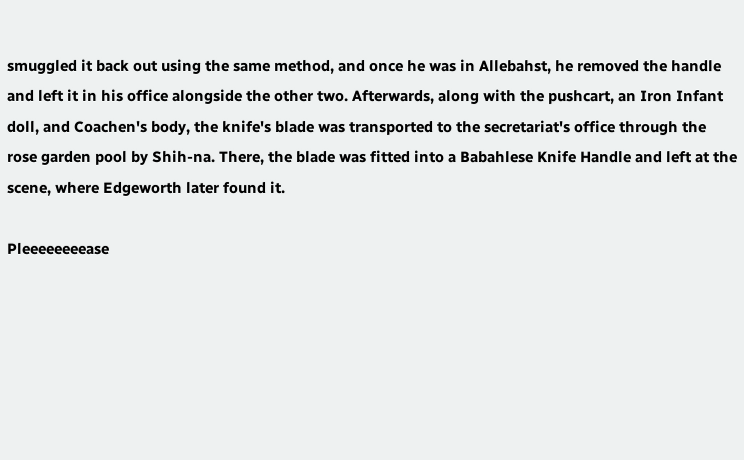smuggled it back out using the same method, and once he was in Allebahst, he removed the handle and left it in his office alongside the other two. Afterwards, along with the pushcart, an Iron Infant doll, and Coachen's body, the knife's blade was transported to the secretariat's office through the rose garden pool by Shih-na. There, the blade was fitted into a Babahlese Knife Handle and left at the scene, where Edgeworth later found it.

Pleeeeeeeease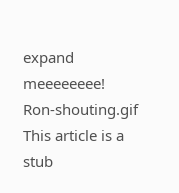expand meeeeeeee!
Ron-shouting.gif This article is a stub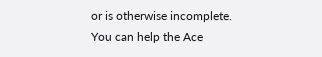or is otherwise incomplete. You can help the Ace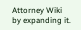Attorney Wiki by expanding it.